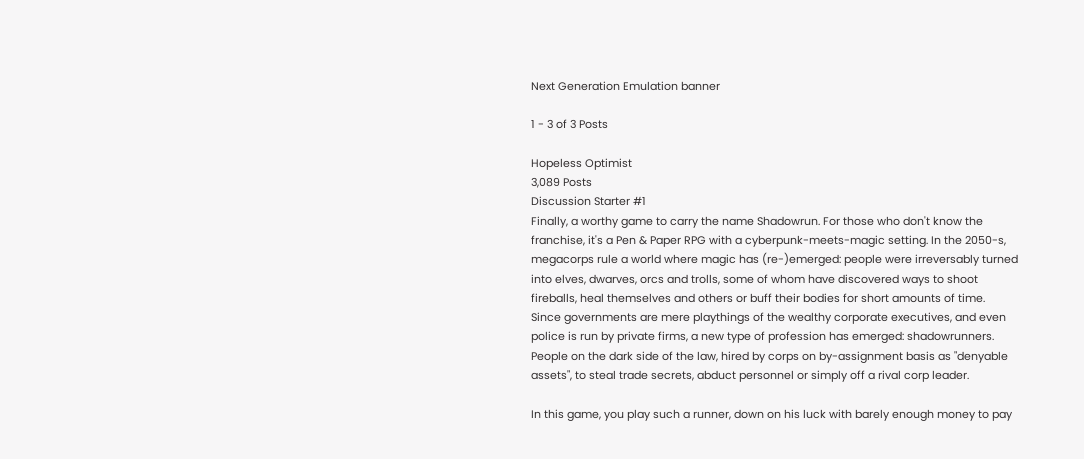Next Generation Emulation banner

1 - 3 of 3 Posts

Hopeless Optimist
3,089 Posts
Discussion Starter #1
Finally, a worthy game to carry the name Shadowrun. For those who don't know the franchise, it's a Pen & Paper RPG with a cyberpunk-meets-magic setting. In the 2050-s, megacorps rule a world where magic has (re-)emerged: people were irreversably turned into elves, dwarves, orcs and trolls, some of whom have discovered ways to shoot fireballs, heal themselves and others or buff their bodies for short amounts of time.
Since governments are mere playthings of the wealthy corporate executives, and even police is run by private firms, a new type of profession has emerged: shadowrunners. People on the dark side of the law, hired by corps on by-assignment basis as "denyable assets", to steal trade secrets, abduct personnel or simply off a rival corp leader.

In this game, you play such a runner, down on his luck with barely enough money to pay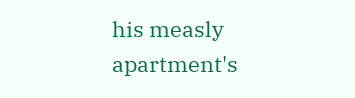his measly apartment's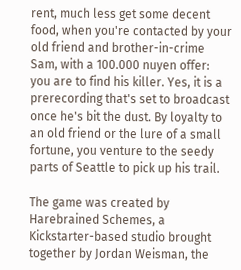rent, much less get some decent food, when you're contacted by your old friend and brother-in-crime Sam, with a 100.000 nuyen offer: you are to find his killer. Yes, it is a prerecording that's set to broadcast once he's bit the dust. By loyalty to an old friend or the lure of a small fortune, you venture to the seedy parts of Seattle to pick up his trail.

The game was created by Harebrained Schemes, a Kickstarter-based studio brought together by Jordan Weisman, the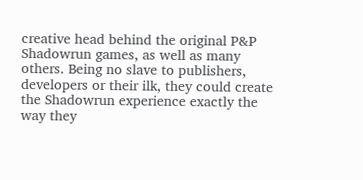creative head behind the original P&P Shadowrun games, as well as many others. Being no slave to publishers, developers or their ilk, they could create the Shadowrun experience exactly the way they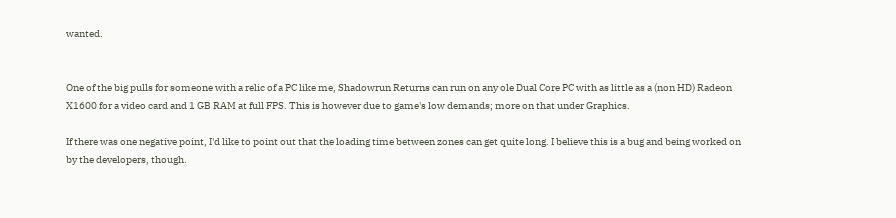wanted.


One of the big pulls for someone with a relic of a PC like me, Shadowrun Returns can run on any ole Dual Core PC with as little as a (non HD) Radeon X1600 for a video card and 1 GB RAM at full FPS. This is however due to game's low demands; more on that under Graphics.

If there was one negative point, I'd like to point out that the loading time between zones can get quite long. I believe this is a bug and being worked on by the developers, though.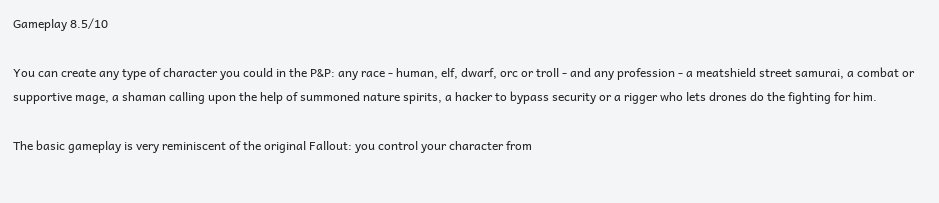Gameplay 8.5/10

You can create any type of character you could in the P&P: any race - human, elf, dwarf, orc or troll - and any profession - a meatshield street samurai, a combat or supportive mage, a shaman calling upon the help of summoned nature spirits, a hacker to bypass security or a rigger who lets drones do the fighting for him.

The basic gameplay is very reminiscent of the original Fallout: you control your character from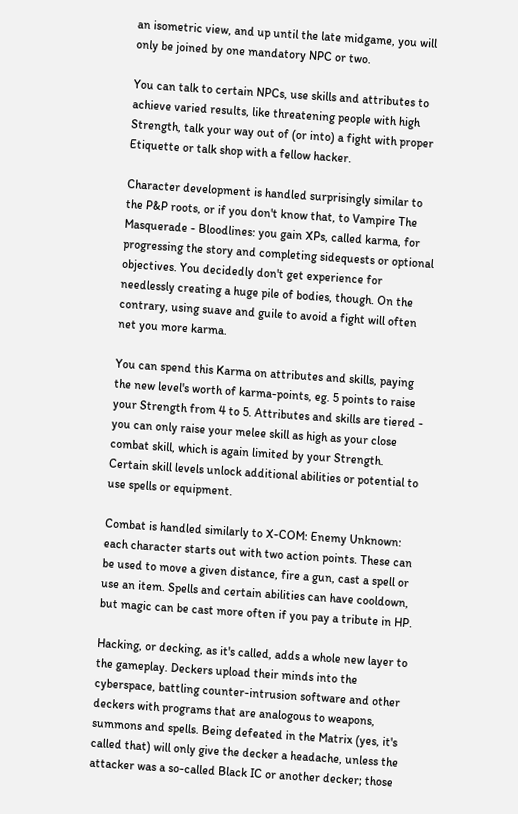an isometric view, and up until the late midgame, you will only be joined by one mandatory NPC or two.

You can talk to certain NPCs, use skills and attributes to achieve varied results, like threatening people with high Strength, talk your way out of (or into) a fight with proper Etiquette or talk shop with a fellow hacker.

Character development is handled surprisingly similar to the P&P roots, or if you don't know that, to Vampire The Masquerade - Bloodlines: you gain XPs, called karma, for progressing the story and completing sidequests or optional objectives. You decidedly don't get experience for needlessly creating a huge pile of bodies, though. On the contrary, using suave and guile to avoid a fight will often net you more karma.

You can spend this Karma on attributes and skills, paying the new level's worth of karma-points, eg. 5 points to raise your Strength from 4 to 5. Attributes and skills are tiered - you can only raise your melee skill as high as your close combat skill, which is again limited by your Strength. Certain skill levels unlock additional abilities or potential to use spells or equipment.

Combat is handled similarly to X-COM: Enemy Unknown: each character starts out with two action points. These can be used to move a given distance, fire a gun, cast a spell or use an item. Spells and certain abilities can have cooldown, but magic can be cast more often if you pay a tribute in HP.

Hacking, or decking, as it's called, adds a whole new layer to the gameplay. Deckers upload their minds into the cyberspace, battling counter-intrusion software and other deckers with programs that are analogous to weapons, summons and spells. Being defeated in the Matrix (yes, it's called that) will only give the decker a headache, unless the attacker was a so-called Black IC or another decker; those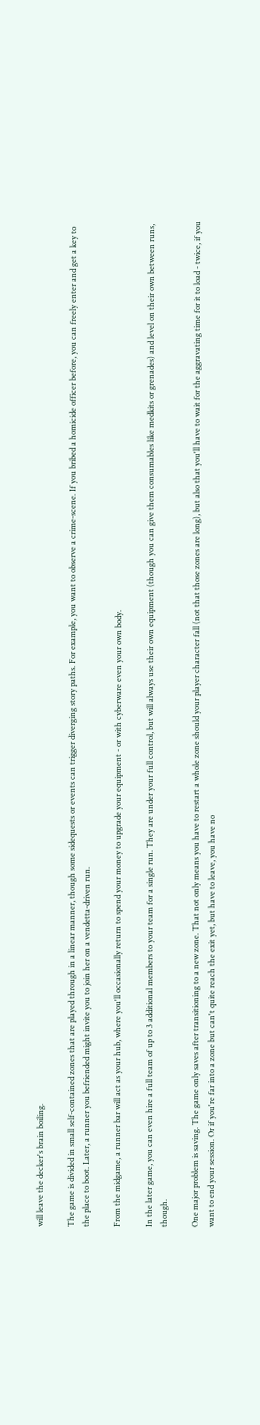will leave the decker's brain boiling.

The game is divided in small self-contained zones that are played through in a linear manner, though some sidequests or events can trigger diverging story paths. For example, you want to observe a crime-scene. If you bribed a homicide officer before, you can freely enter and get a key to the place to boot. Later, a runner you befriended might invite you to join her on a vendetta-driven run.

From the midgame, a runner bar will act as your hub, where you'll occasionally return to spend your money to upgrade your equipment - or with cyberware even your own body.

In the later game, you can even hire a full team of up to 3 additional members to your team for a single run. They are under your full control, but will always use their own equipment (though you can give them consumables like medkits or grenades) and level on their own between runs, though.

One major problem is saving. The game only saves after transitioning to a new zone. That not only means you have to restart a whole zone should your player character fall (not that those zones are long), but also that you'll have to wait for the aggravating time for it to load - twice, if you want to end your session. Or if you're far into a zone but can't quite reach the exit yet, but have to leave, you have no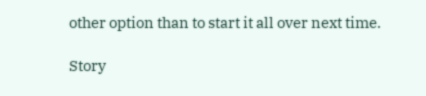other option than to start it all over next time.

Story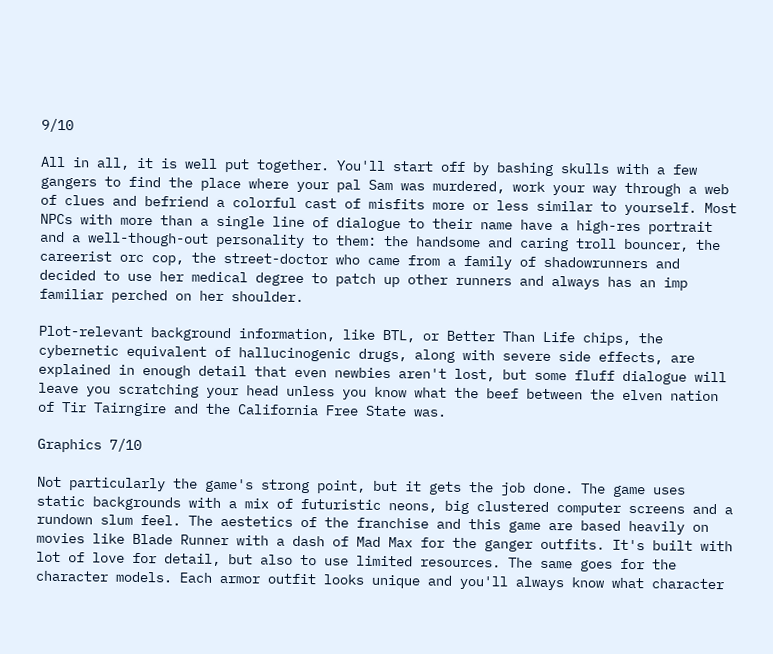9/10

All in all, it is well put together. You'll start off by bashing skulls with a few gangers to find the place where your pal Sam was murdered, work your way through a web of clues and befriend a colorful cast of misfits more or less similar to yourself. Most NPCs with more than a single line of dialogue to their name have a high-res portrait and a well-though-out personality to them: the handsome and caring troll bouncer, the careerist orc cop, the street-doctor who came from a family of shadowrunners and decided to use her medical degree to patch up other runners and always has an imp familiar perched on her shoulder.

Plot-relevant background information, like BTL, or Better Than Life chips, the cybernetic equivalent of hallucinogenic drugs, along with severe side effects, are explained in enough detail that even newbies aren't lost, but some fluff dialogue will leave you scratching your head unless you know what the beef between the elven nation of Tir Tairngire and the California Free State was.

Graphics 7/10

Not particularly the game's strong point, but it gets the job done. The game uses static backgrounds with a mix of futuristic neons, big clustered computer screens and a rundown slum feel. The aestetics of the franchise and this game are based heavily on movies like Blade Runner with a dash of Mad Max for the ganger outfits. It's built with lot of love for detail, but also to use limited resources. The same goes for the character models. Each armor outfit looks unique and you'll always know what character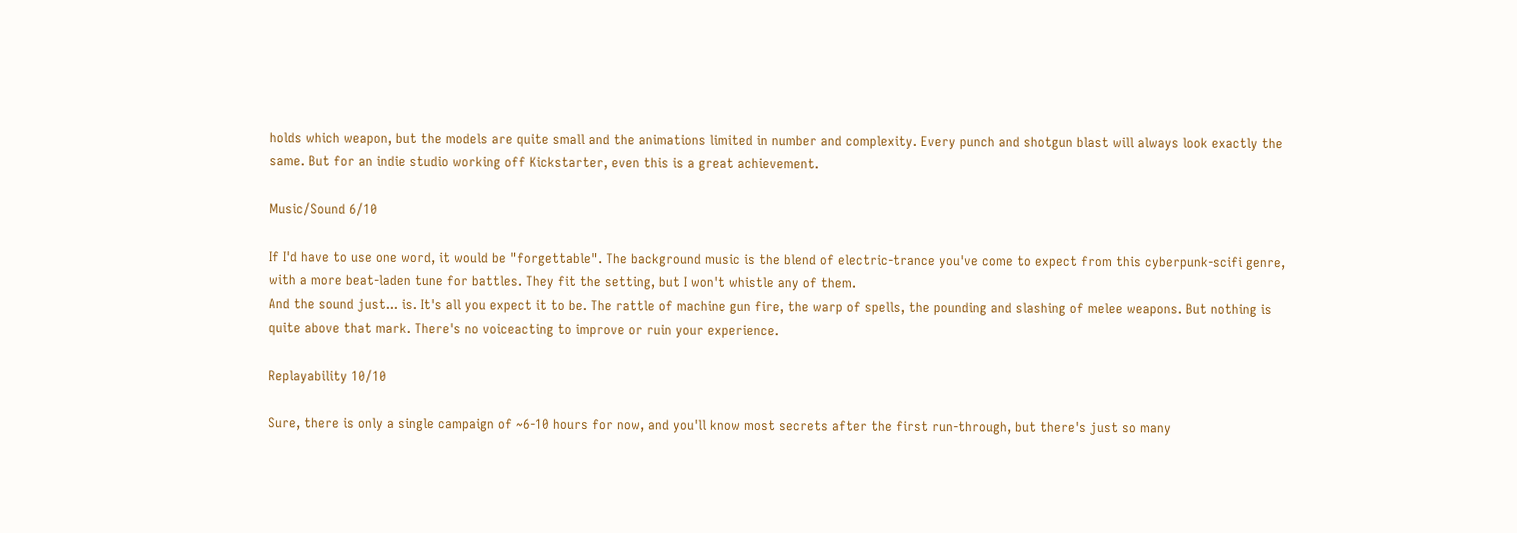holds which weapon, but the models are quite small and the animations limited in number and complexity. Every punch and shotgun blast will always look exactly the same. But for an indie studio working off Kickstarter, even this is a great achievement.

Music/Sound 6/10

If I'd have to use one word, it would be "forgettable". The background music is the blend of electric-trance you've come to expect from this cyberpunk-scifi genre, with a more beat-laden tune for battles. They fit the setting, but I won't whistle any of them.
And the sound just... is. It's all you expect it to be. The rattle of machine gun fire, the warp of spells, the pounding and slashing of melee weapons. But nothing is quite above that mark. There's no voiceacting to improve or ruin your experience.

Replayability 10/10

Sure, there is only a single campaign of ~6-10 hours for now, and you'll know most secrets after the first run-through, but there's just so many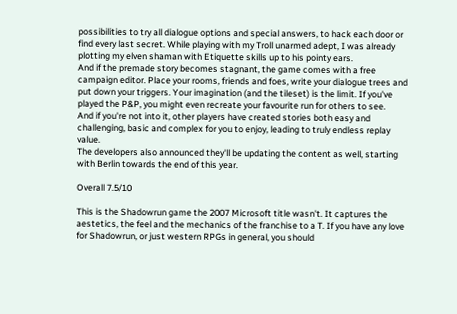possibilities to try all dialogue options and special answers, to hack each door or find every last secret. While playing with my Troll unarmed adept, I was already plotting my elven shaman with Etiquette skills up to his pointy ears.
And if the premade story becomes stagnant, the game comes with a free campaign editor. Place your rooms, friends and foes, write your dialogue trees and put down your triggers. Your imagination (and the tileset) is the limit. If you've played the P&P, you might even recreate your favourite run for others to see.
And if you're not into it, other players have created stories both easy and challenging, basic and complex for you to enjoy, leading to truly endless replay value.
The developers also announced they'll be updating the content as well, starting with Berlin towards the end of this year.

Overall 7.5/10

This is the Shadowrun game the 2007 Microsoft title wasn't. It captures the aestetics, the feel and the mechanics of the franchise to a T. If you have any love for Shadowrun, or just western RPGs in general, you should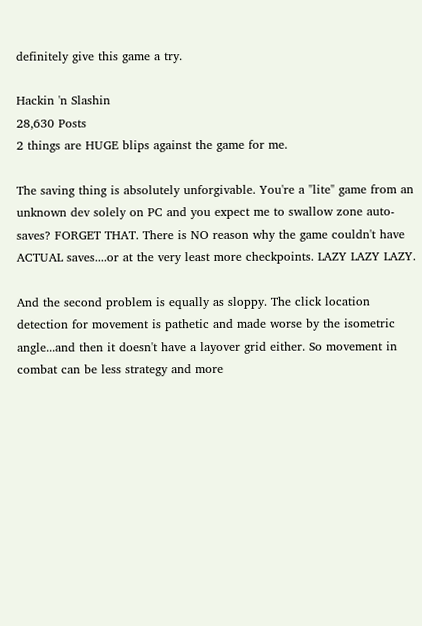definitely give this game a try.

Hackin 'n Slashin
28,630 Posts
2 things are HUGE blips against the game for me.

The saving thing is absolutely unforgivable. You're a "lite" game from an unknown dev solely on PC and you expect me to swallow zone auto-saves? FORGET THAT. There is NO reason why the game couldn't have ACTUAL saves....or at the very least more checkpoints. LAZY LAZY LAZY.

And the second problem is equally as sloppy. The click location detection for movement is pathetic and made worse by the isometric angle...and then it doesn't have a layover grid either. So movement in combat can be less strategy and more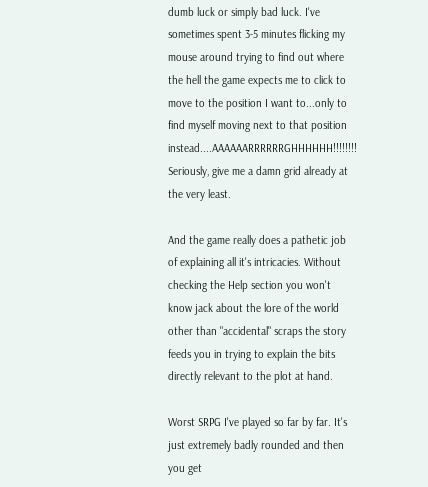dumb luck or simply bad luck. I've sometimes spent 3-5 minutes flicking my mouse around trying to find out where the hell the game expects me to click to move to the position I want to...only to find myself moving next to that position instead....AAAAAARRRRRRGHHHHHH!!!!!!!!
Seriously, give me a damn grid already at the very least.

And the game really does a pathetic job of explaining all it's intricacies. Without checking the Help section you won't know jack about the lore of the world other than "accidental" scraps the story feeds you in trying to explain the bits directly relevant to the plot at hand.

Worst SRPG I've played so far by far. It's just extremely badly rounded and then you get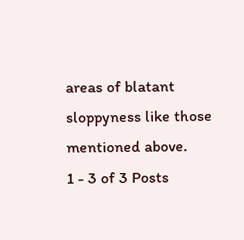areas of blatant sloppyness like those mentioned above.
1 - 3 of 3 Posts